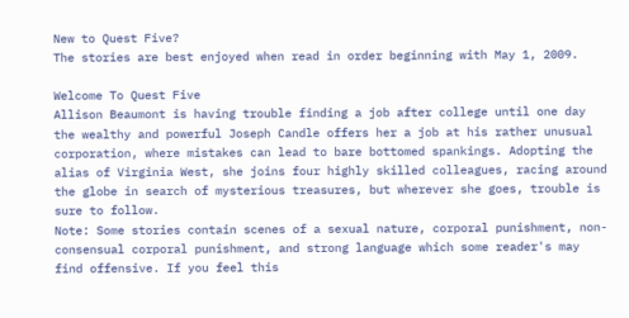New to Quest Five?
The stories are best enjoyed when read in order beginning with May 1, 2009.

Welcome To Quest Five
Allison Beaumont is having trouble finding a job after college until one day the wealthy and powerful Joseph Candle offers her a job at his rather unusual corporation, where mistakes can lead to bare bottomed spankings. Adopting the alias of Virginia West, she joins four highly skilled colleagues, racing around the globe in search of mysterious treasures, but wherever she goes, trouble is sure to follow.
Note: Some stories contain scenes of a sexual nature, corporal punishment, non-consensual corporal punishment, and strong language which some reader's may find offensive. If you feel this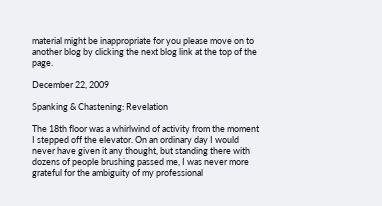material might be inappropriate for you please move on to another blog by clicking the next blog link at the top of the page.

December 22, 2009

Spanking & Chastening: Revelation

The 18th floor was a whirlwind of activity from the moment I stepped off the elevator. On an ordinary day I would never have given it any thought, but standing there with dozens of people brushing passed me, I was never more grateful for the ambiguity of my professional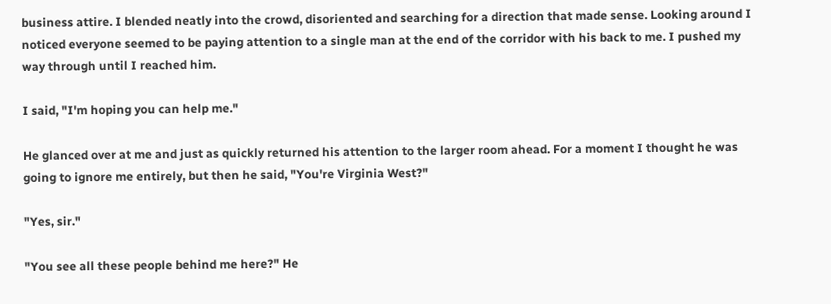business attire. I blended neatly into the crowd, disoriented and searching for a direction that made sense. Looking around I noticed everyone seemed to be paying attention to a single man at the end of the corridor with his back to me. I pushed my way through until I reached him.

I said, "I'm hoping you can help me."

He glanced over at me and just as quickly returned his attention to the larger room ahead. For a moment I thought he was going to ignore me entirely, but then he said, "You're Virginia West?"

"Yes, sir."

"You see all these people behind me here?" He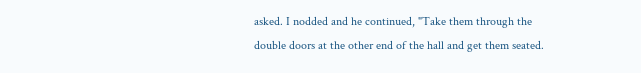asked. I nodded and he continued, "Take them through the double doors at the other end of the hall and get them seated.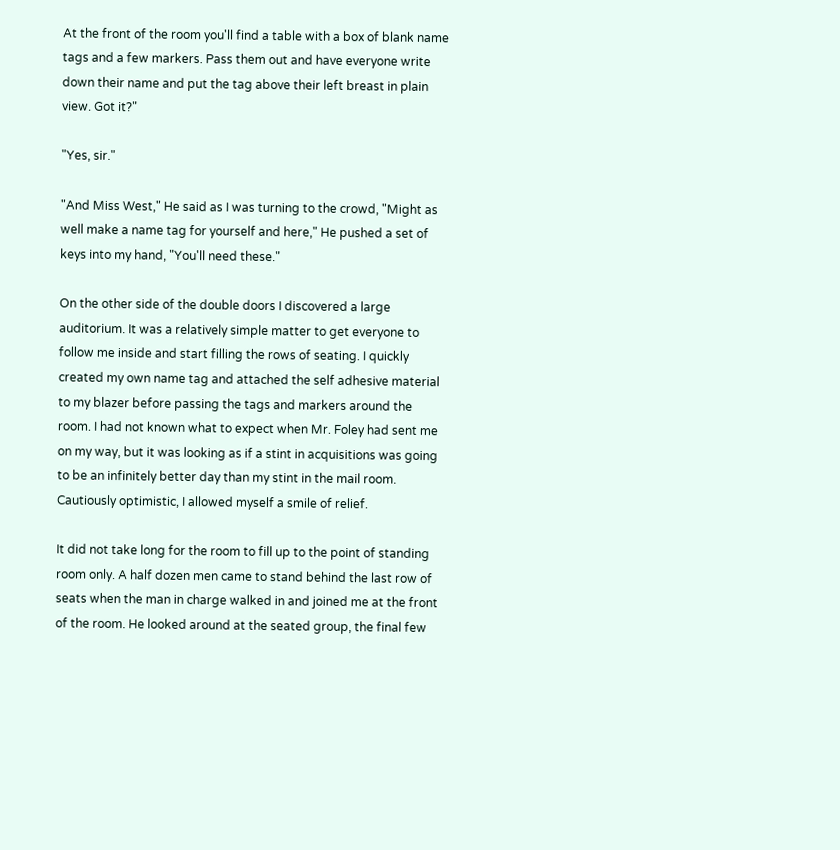At the front of the room you'll find a table with a box of blank name tags and a few markers. Pass them out and have everyone write down their name and put the tag above their left breast in plain view. Got it?"

"Yes, sir."

"And Miss West," He said as I was turning to the crowd, "Might as well make a name tag for yourself and here," He pushed a set of keys into my hand, "You'll need these."

On the other side of the double doors I discovered a large auditorium. It was a relatively simple matter to get everyone to follow me inside and start filling the rows of seating. I quickly created my own name tag and attached the self adhesive material to my blazer before passing the tags and markers around the room. I had not known what to expect when Mr. Foley had sent me on my way, but it was looking as if a stint in acquisitions was going to be an infinitely better day than my stint in the mail room. Cautiously optimistic, I allowed myself a smile of relief.

It did not take long for the room to fill up to the point of standing room only. A half dozen men came to stand behind the last row of seats when the man in charge walked in and joined me at the front of the room. He looked around at the seated group, the final few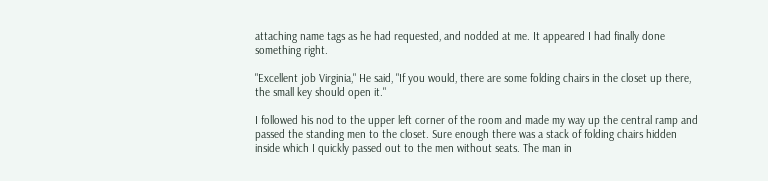attaching name tags as he had requested, and nodded at me. It appeared I had finally done something right.

"Excellent job Virginia," He said, "If you would, there are some folding chairs in the closet up there, the small key should open it."

I followed his nod to the upper left corner of the room and made my way up the central ramp and passed the standing men to the closet. Sure enough there was a stack of folding chairs hidden inside which I quickly passed out to the men without seats. The man in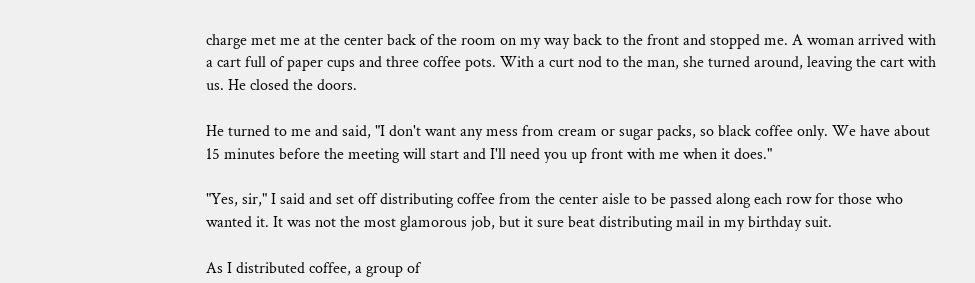charge met me at the center back of the room on my way back to the front and stopped me. A woman arrived with a cart full of paper cups and three coffee pots. With a curt nod to the man, she turned around, leaving the cart with us. He closed the doors.

He turned to me and said, "I don't want any mess from cream or sugar packs, so black coffee only. We have about 15 minutes before the meeting will start and I'll need you up front with me when it does."

"Yes, sir," I said and set off distributing coffee from the center aisle to be passed along each row for those who wanted it. It was not the most glamorous job, but it sure beat distributing mail in my birthday suit.

As I distributed coffee, a group of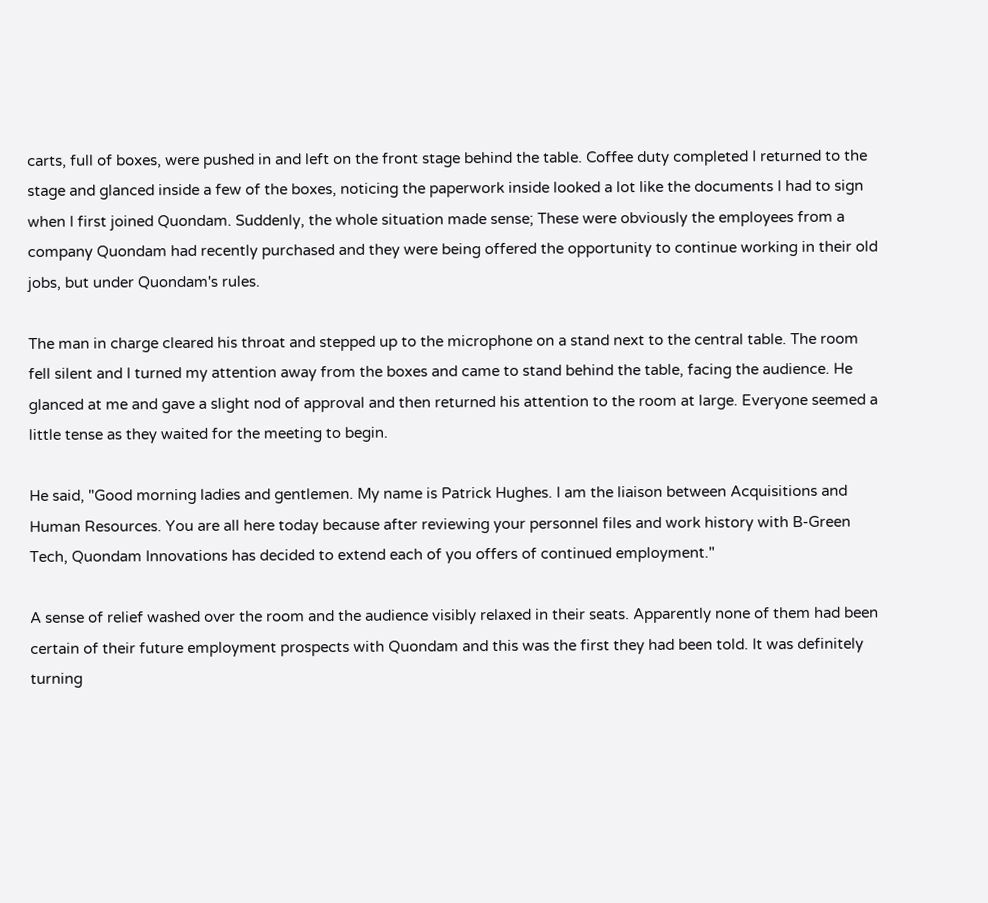carts, full of boxes, were pushed in and left on the front stage behind the table. Coffee duty completed I returned to the stage and glanced inside a few of the boxes, noticing the paperwork inside looked a lot like the documents I had to sign when I first joined Quondam. Suddenly, the whole situation made sense; These were obviously the employees from a company Quondam had recently purchased and they were being offered the opportunity to continue working in their old jobs, but under Quondam's rules.

The man in charge cleared his throat and stepped up to the microphone on a stand next to the central table. The room fell silent and I turned my attention away from the boxes and came to stand behind the table, facing the audience. He glanced at me and gave a slight nod of approval and then returned his attention to the room at large. Everyone seemed a little tense as they waited for the meeting to begin.

He said, "Good morning ladies and gentlemen. My name is Patrick Hughes. I am the liaison between Acquisitions and Human Resources. You are all here today because after reviewing your personnel files and work history with B-Green Tech, Quondam Innovations has decided to extend each of you offers of continued employment."

A sense of relief washed over the room and the audience visibly relaxed in their seats. Apparently none of them had been certain of their future employment prospects with Quondam and this was the first they had been told. It was definitely turning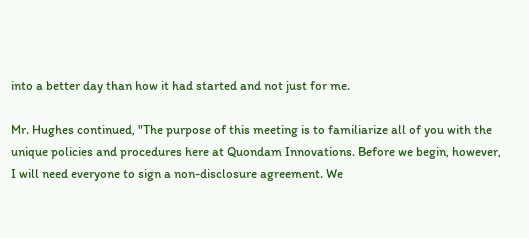into a better day than how it had started and not just for me.

Mr. Hughes continued, "The purpose of this meeting is to familiarize all of you with the unique policies and procedures here at Quondam Innovations. Before we begin, however, I will need everyone to sign a non-disclosure agreement. We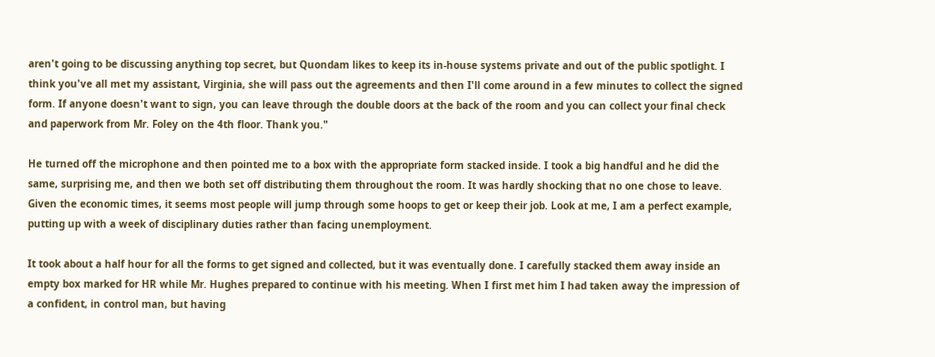aren't going to be discussing anything top secret, but Quondam likes to keep its in-house systems private and out of the public spotlight. I think you've all met my assistant, Virginia, she will pass out the agreements and then I'll come around in a few minutes to collect the signed form. If anyone doesn't want to sign, you can leave through the double doors at the back of the room and you can collect your final check and paperwork from Mr. Foley on the 4th floor. Thank you."

He turned off the microphone and then pointed me to a box with the appropriate form stacked inside. I took a big handful and he did the same, surprising me, and then we both set off distributing them throughout the room. It was hardly shocking that no one chose to leave. Given the economic times, it seems most people will jump through some hoops to get or keep their job. Look at me, I am a perfect example, putting up with a week of disciplinary duties rather than facing unemployment.

It took about a half hour for all the forms to get signed and collected, but it was eventually done. I carefully stacked them away inside an empty box marked for HR while Mr. Hughes prepared to continue with his meeting. When I first met him I had taken away the impression of a confident, in control man, but having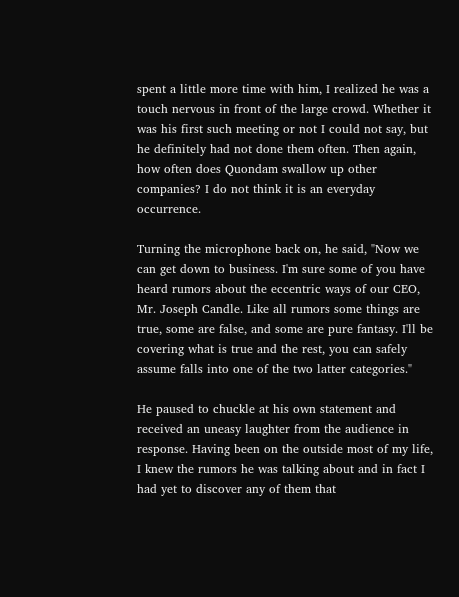spent a little more time with him, I realized he was a touch nervous in front of the large crowd. Whether it was his first such meeting or not I could not say, but he definitely had not done them often. Then again, how often does Quondam swallow up other companies? I do not think it is an everyday occurrence.

Turning the microphone back on, he said, "Now we can get down to business. I'm sure some of you have heard rumors about the eccentric ways of our CEO, Mr. Joseph Candle. Like all rumors some things are true, some are false, and some are pure fantasy. I'll be covering what is true and the rest, you can safely assume falls into one of the two latter categories."

He paused to chuckle at his own statement and received an uneasy laughter from the audience in response. Having been on the outside most of my life, I knew the rumors he was talking about and in fact I had yet to discover any of them that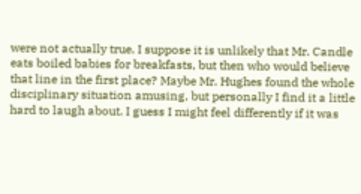were not actually true. I suppose it is unlikely that Mr. Candle eats boiled babies for breakfasts, but then who would believe that line in the first place? Maybe Mr. Hughes found the whole disciplinary situation amusing, but personally I find it a little hard to laugh about. I guess I might feel differently if it was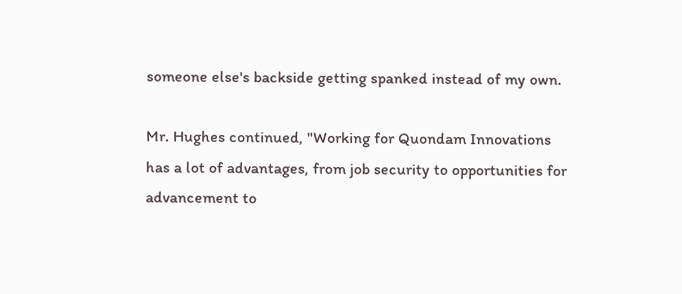someone else's backside getting spanked instead of my own.

Mr. Hughes continued, "Working for Quondam Innovations has a lot of advantages, from job security to opportunities for advancement to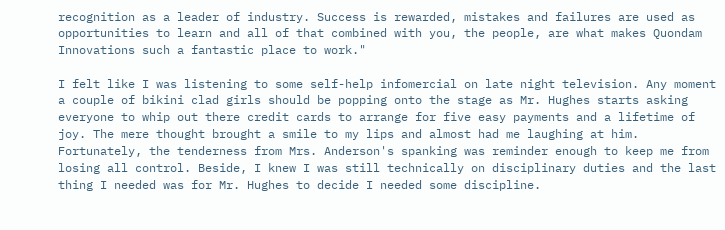recognition as a leader of industry. Success is rewarded, mistakes and failures are used as opportunities to learn and all of that combined with you, the people, are what makes Quondam Innovations such a fantastic place to work."

I felt like I was listening to some self-help infomercial on late night television. Any moment a couple of bikini clad girls should be popping onto the stage as Mr. Hughes starts asking everyone to whip out there credit cards to arrange for five easy payments and a lifetime of joy. The mere thought brought a smile to my lips and almost had me laughing at him. Fortunately, the tenderness from Mrs. Anderson's spanking was reminder enough to keep me from losing all control. Beside, I knew I was still technically on disciplinary duties and the last thing I needed was for Mr. Hughes to decide I needed some discipline.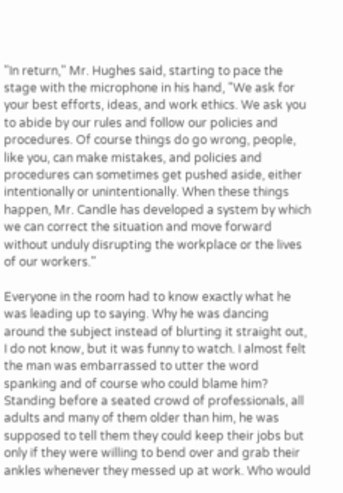"In return," Mr. Hughes said, starting to pace the stage with the microphone in his hand, "We ask for your best efforts, ideas, and work ethics. We ask you to abide by our rules and follow our policies and procedures. Of course things do go wrong, people, like you, can make mistakes, and policies and procedures can sometimes get pushed aside, either intentionally or unintentionally. When these things happen, Mr. Candle has developed a system by which we can correct the situation and move forward without unduly disrupting the workplace or the lives of our workers."

Everyone in the room had to know exactly what he was leading up to saying. Why he was dancing around the subject instead of blurting it straight out, I do not know, but it was funny to watch. I almost felt the man was embarrassed to utter the word spanking and of course who could blame him? Standing before a seated crowd of professionals, all adults and many of them older than him, he was supposed to tell them they could keep their jobs but only if they were willing to bend over and grab their ankles whenever they messed up at work. Who would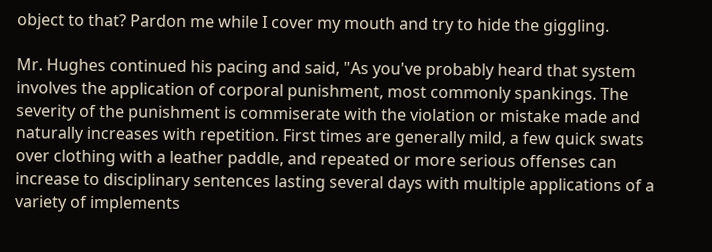object to that? Pardon me while I cover my mouth and try to hide the giggling.

Mr. Hughes continued his pacing and said, "As you've probably heard that system involves the application of corporal punishment, most commonly spankings. The severity of the punishment is commiserate with the violation or mistake made and naturally increases with repetition. First times are generally mild, a few quick swats over clothing with a leather paddle, and repeated or more serious offenses can increase to disciplinary sentences lasting several days with multiple applications of a variety of implements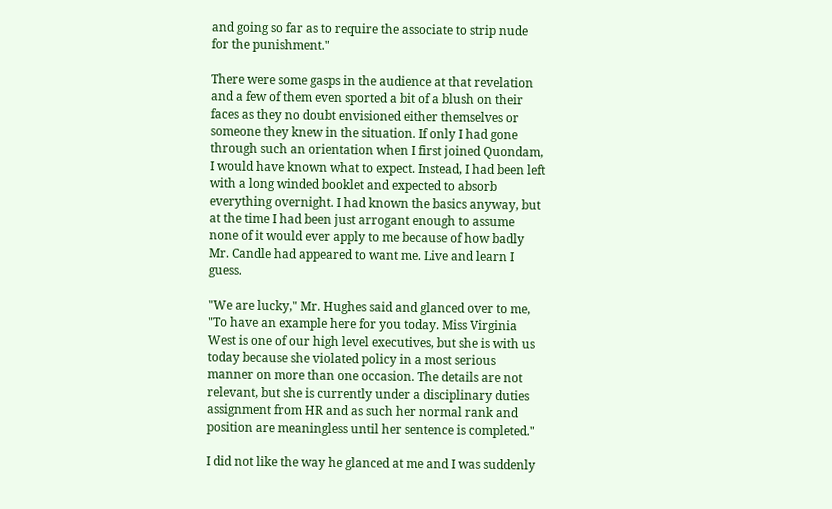and going so far as to require the associate to strip nude for the punishment."

There were some gasps in the audience at that revelation and a few of them even sported a bit of a blush on their faces as they no doubt envisioned either themselves or someone they knew in the situation. If only I had gone through such an orientation when I first joined Quondam, I would have known what to expect. Instead, I had been left with a long winded booklet and expected to absorb everything overnight. I had known the basics anyway, but at the time I had been just arrogant enough to assume none of it would ever apply to me because of how badly Mr. Candle had appeared to want me. Live and learn I guess.

"We are lucky," Mr. Hughes said and glanced over to me, "To have an example here for you today. Miss Virginia West is one of our high level executives, but she is with us today because she violated policy in a most serious manner on more than one occasion. The details are not relevant, but she is currently under a disciplinary duties assignment from HR and as such her normal rank and position are meaningless until her sentence is completed."

I did not like the way he glanced at me and I was suddenly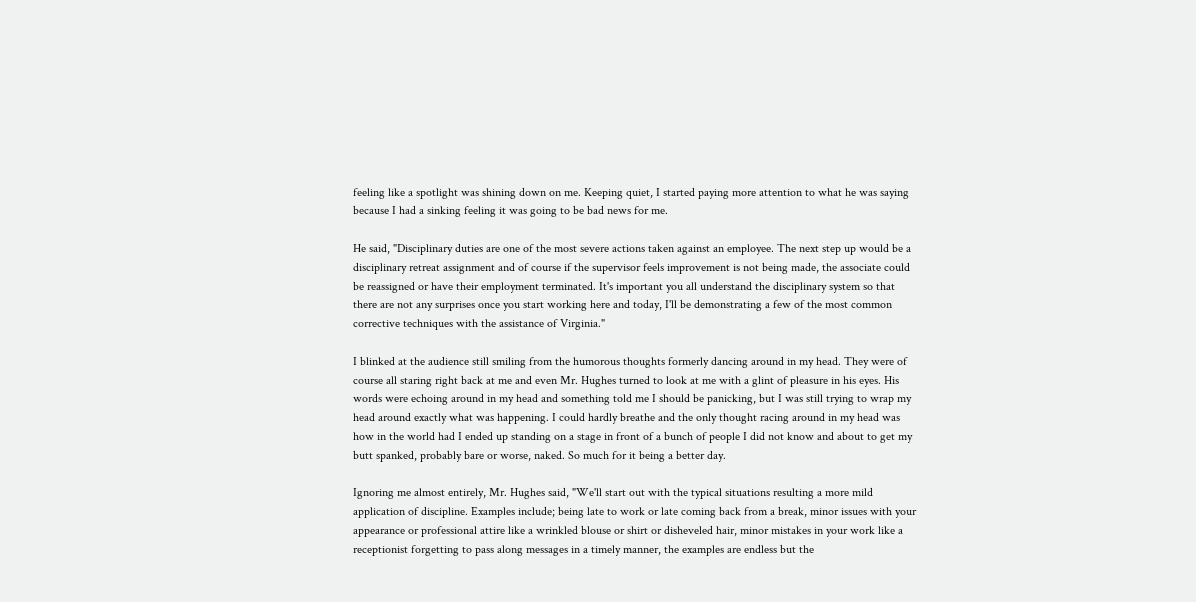feeling like a spotlight was shining down on me. Keeping quiet, I started paying more attention to what he was saying because I had a sinking feeling it was going to be bad news for me.

He said, "Disciplinary duties are one of the most severe actions taken against an employee. The next step up would be a disciplinary retreat assignment and of course if the supervisor feels improvement is not being made, the associate could be reassigned or have their employment terminated. It's important you all understand the disciplinary system so that there are not any surprises once you start working here and today, I'll be demonstrating a few of the most common corrective techniques with the assistance of Virginia."

I blinked at the audience still smiling from the humorous thoughts formerly dancing around in my head. They were of course all staring right back at me and even Mr. Hughes turned to look at me with a glint of pleasure in his eyes. His words were echoing around in my head and something told me I should be panicking, but I was still trying to wrap my head around exactly what was happening. I could hardly breathe and the only thought racing around in my head was how in the world had I ended up standing on a stage in front of a bunch of people I did not know and about to get my butt spanked, probably bare or worse, naked. So much for it being a better day.

Ignoring me almost entirely, Mr. Hughes said, "We'll start out with the typical situations resulting a more mild application of discipline. Examples include; being late to work or late coming back from a break, minor issues with your appearance or professional attire like a wrinkled blouse or shirt or disheveled hair, minor mistakes in your work like a receptionist forgetting to pass along messages in a timely manner, the examples are endless but the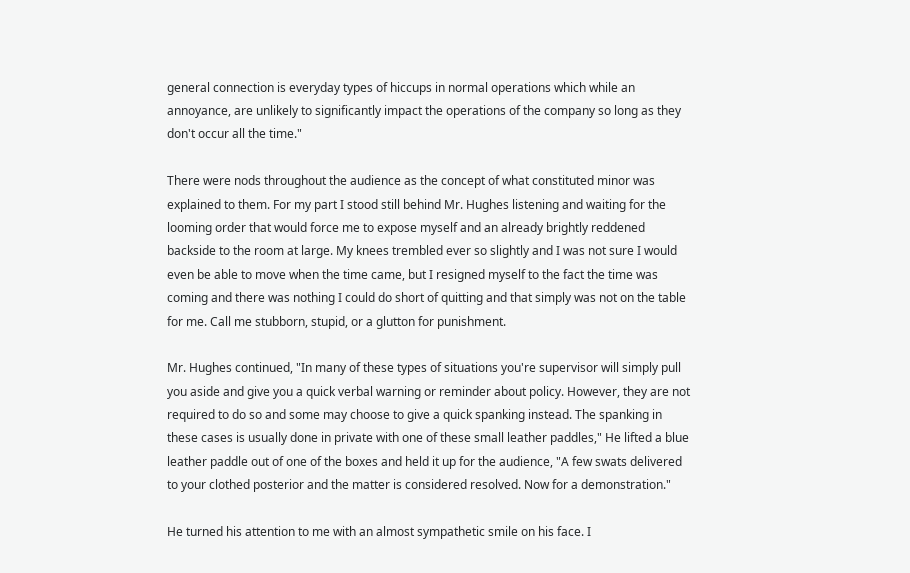general connection is everyday types of hiccups in normal operations which while an annoyance, are unlikely to significantly impact the operations of the company so long as they don't occur all the time."

There were nods throughout the audience as the concept of what constituted minor was explained to them. For my part I stood still behind Mr. Hughes listening and waiting for the looming order that would force me to expose myself and an already brightly reddened backside to the room at large. My knees trembled ever so slightly and I was not sure I would even be able to move when the time came, but I resigned myself to the fact the time was coming and there was nothing I could do short of quitting and that simply was not on the table for me. Call me stubborn, stupid, or a glutton for punishment.

Mr. Hughes continued, "In many of these types of situations you're supervisor will simply pull you aside and give you a quick verbal warning or reminder about policy. However, they are not required to do so and some may choose to give a quick spanking instead. The spanking in these cases is usually done in private with one of these small leather paddles," He lifted a blue leather paddle out of one of the boxes and held it up for the audience, "A few swats delivered to your clothed posterior and the matter is considered resolved. Now for a demonstration."

He turned his attention to me with an almost sympathetic smile on his face. I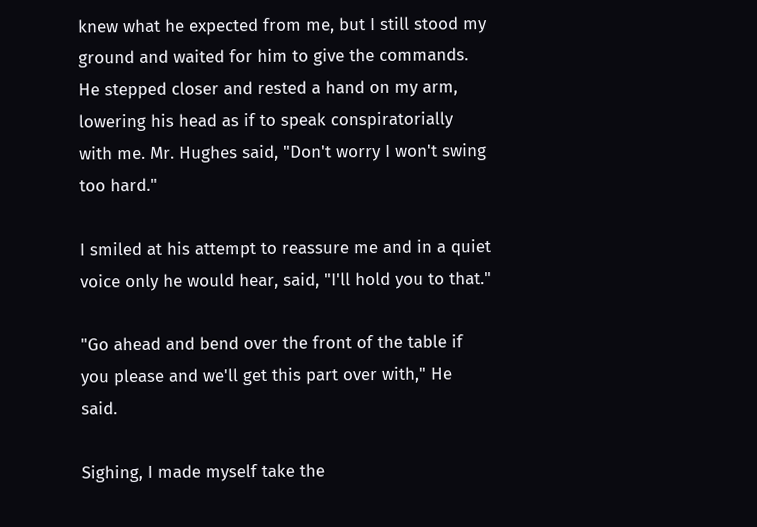knew what he expected from me, but I still stood my ground and waited for him to give the commands. He stepped closer and rested a hand on my arm, lowering his head as if to speak conspiratorially with me. Mr. Hughes said, "Don't worry I won't swing too hard."

I smiled at his attempt to reassure me and in a quiet voice only he would hear, said, "I'll hold you to that."

"Go ahead and bend over the front of the table if you please and we'll get this part over with," He said.

Sighing, I made myself take the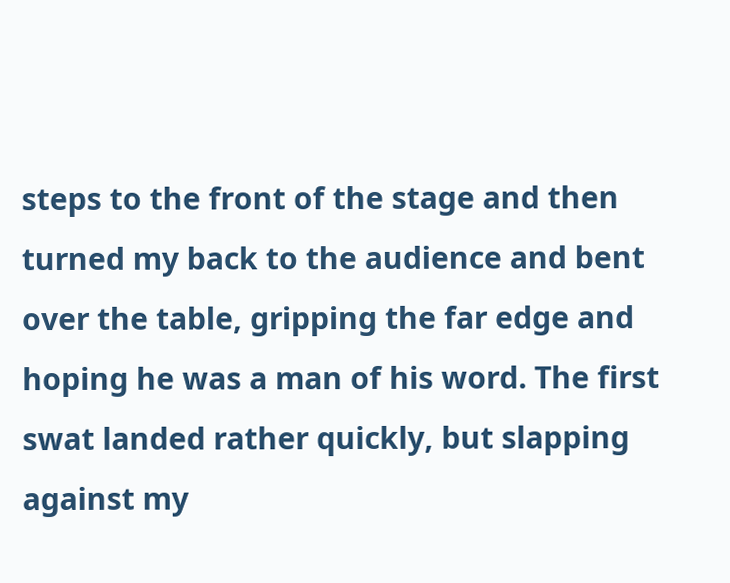steps to the front of the stage and then turned my back to the audience and bent over the table, gripping the far edge and hoping he was a man of his word. The first swat landed rather quickly, but slapping against my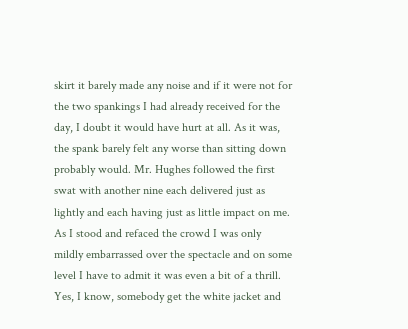skirt it barely made any noise and if it were not for the two spankings I had already received for the day, I doubt it would have hurt at all. As it was, the spank barely felt any worse than sitting down probably would. Mr. Hughes followed the first swat with another nine each delivered just as lightly and each having just as little impact on me. As I stood and refaced the crowd I was only mildly embarrassed over the spectacle and on some level I have to admit it was even a bit of a thrill. Yes, I know, somebody get the white jacket and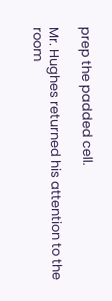prep the padded cell.

Mr. Hughes returned his attention to the room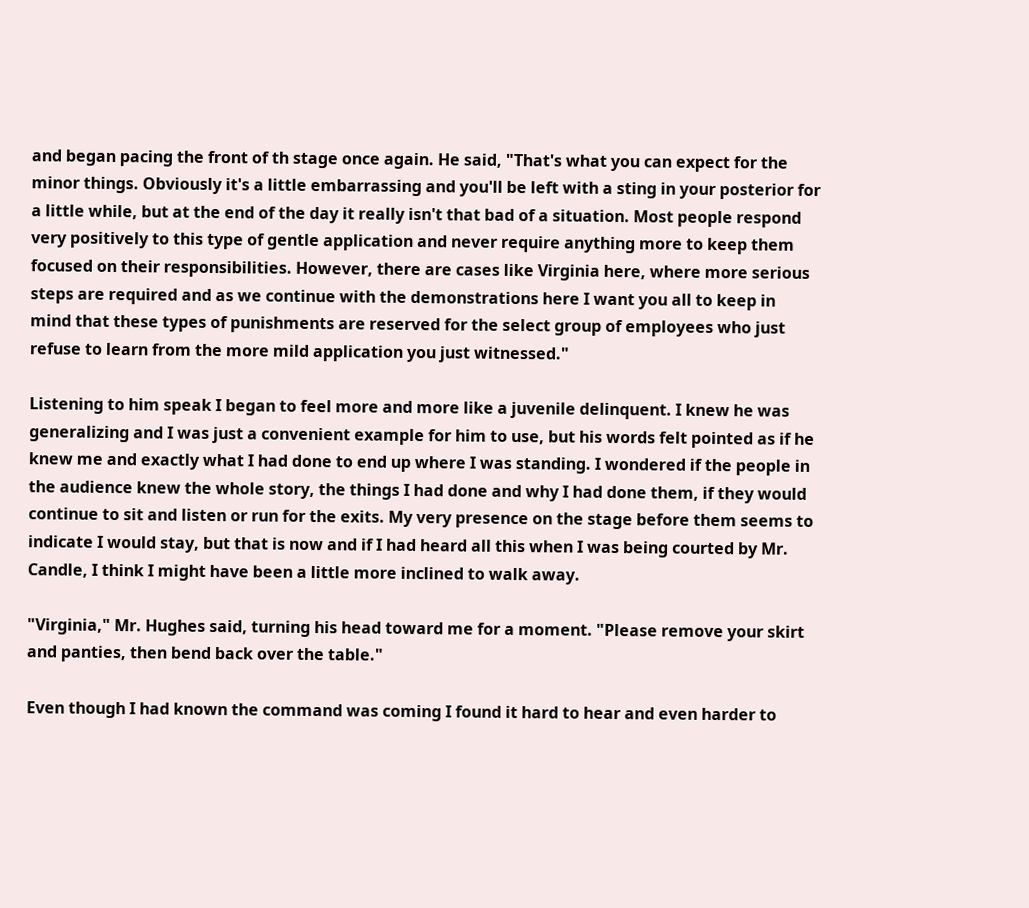and began pacing the front of th stage once again. He said, "That's what you can expect for the minor things. Obviously it's a little embarrassing and you'll be left with a sting in your posterior for a little while, but at the end of the day it really isn't that bad of a situation. Most people respond very positively to this type of gentle application and never require anything more to keep them focused on their responsibilities. However, there are cases like Virginia here, where more serious steps are required and as we continue with the demonstrations here I want you all to keep in mind that these types of punishments are reserved for the select group of employees who just refuse to learn from the more mild application you just witnessed."

Listening to him speak I began to feel more and more like a juvenile delinquent. I knew he was generalizing and I was just a convenient example for him to use, but his words felt pointed as if he knew me and exactly what I had done to end up where I was standing. I wondered if the people in the audience knew the whole story, the things I had done and why I had done them, if they would continue to sit and listen or run for the exits. My very presence on the stage before them seems to indicate I would stay, but that is now and if I had heard all this when I was being courted by Mr. Candle, I think I might have been a little more inclined to walk away.

"Virginia," Mr. Hughes said, turning his head toward me for a moment. "Please remove your skirt and panties, then bend back over the table."

Even though I had known the command was coming I found it hard to hear and even harder to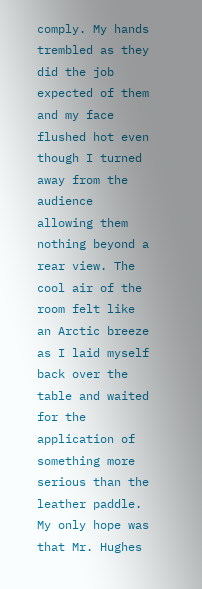comply. My hands trembled as they did the job expected of them and my face flushed hot even though I turned away from the audience allowing them nothing beyond a rear view. The cool air of the room felt like an Arctic breeze as I laid myself back over the table and waited for the application of something more serious than the leather paddle. My only hope was that Mr. Hughes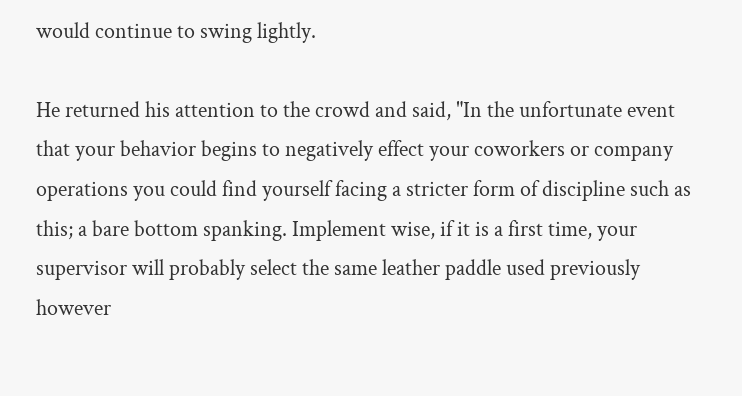would continue to swing lightly.

He returned his attention to the crowd and said, "In the unfortunate event that your behavior begins to negatively effect your coworkers or company operations you could find yourself facing a stricter form of discipline such as this; a bare bottom spanking. Implement wise, if it is a first time, your supervisor will probably select the same leather paddle used previously however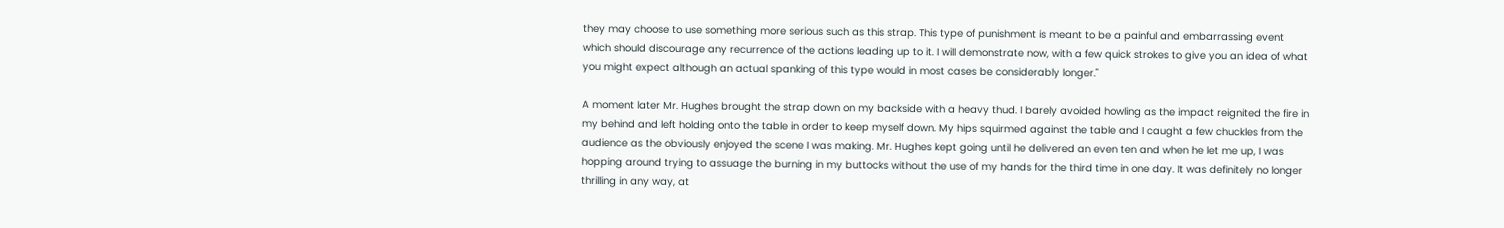they may choose to use something more serious such as this strap. This type of punishment is meant to be a painful and embarrassing event which should discourage any recurrence of the actions leading up to it. I will demonstrate now, with a few quick strokes to give you an idea of what you might expect although an actual spanking of this type would in most cases be considerably longer."

A moment later Mr. Hughes brought the strap down on my backside with a heavy thud. I barely avoided howling as the impact reignited the fire in my behind and left holding onto the table in order to keep myself down. My hips squirmed against the table and I caught a few chuckles from the audience as the obviously enjoyed the scene I was making. Mr. Hughes kept going until he delivered an even ten and when he let me up, I was hopping around trying to assuage the burning in my buttocks without the use of my hands for the third time in one day. It was definitely no longer thrilling in any way, at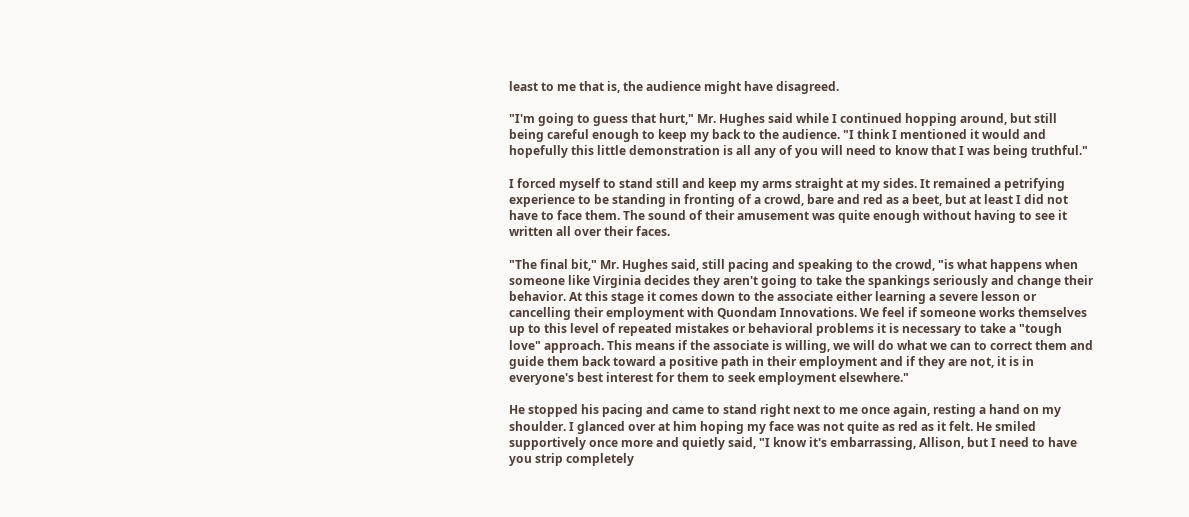least to me that is, the audience might have disagreed.

"I'm going to guess that hurt," Mr. Hughes said while I continued hopping around, but still being careful enough to keep my back to the audience. "I think I mentioned it would and hopefully this little demonstration is all any of you will need to know that I was being truthful."

I forced myself to stand still and keep my arms straight at my sides. It remained a petrifying experience to be standing in fronting of a crowd, bare and red as a beet, but at least I did not have to face them. The sound of their amusement was quite enough without having to see it written all over their faces.

"The final bit," Mr. Hughes said, still pacing and speaking to the crowd, "is what happens when someone like Virginia decides they aren't going to take the spankings seriously and change their behavior. At this stage it comes down to the associate either learning a severe lesson or cancelling their employment with Quondam Innovations. We feel if someone works themselves up to this level of repeated mistakes or behavioral problems it is necessary to take a "tough love" approach. This means if the associate is willing, we will do what we can to correct them and guide them back toward a positive path in their employment and if they are not, it is in everyone's best interest for them to seek employment elsewhere."

He stopped his pacing and came to stand right next to me once again, resting a hand on my shoulder. I glanced over at him hoping my face was not quite as red as it felt. He smiled supportively once more and quietly said, "I know it's embarrassing, Allison, but I need to have you strip completely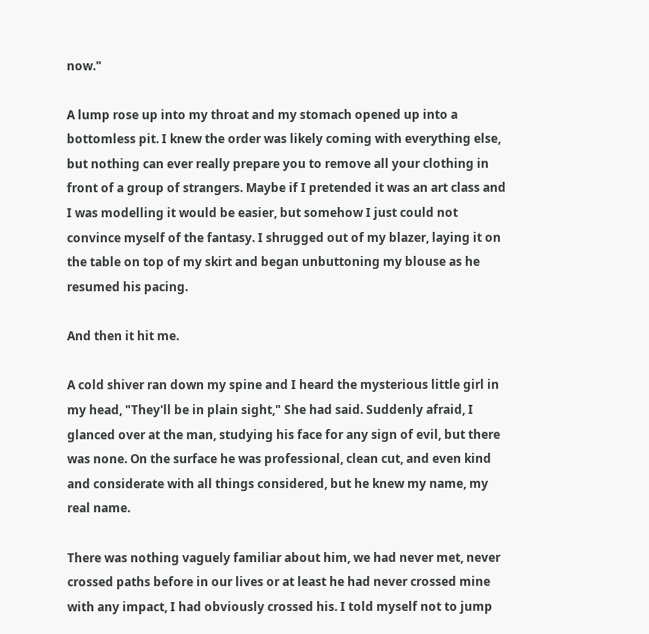now."

A lump rose up into my throat and my stomach opened up into a bottomless pit. I knew the order was likely coming with everything else, but nothing can ever really prepare you to remove all your clothing in front of a group of strangers. Maybe if I pretended it was an art class and I was modelling it would be easier, but somehow I just could not convince myself of the fantasy. I shrugged out of my blazer, laying it on the table on top of my skirt and began unbuttoning my blouse as he resumed his pacing.

And then it hit me.

A cold shiver ran down my spine and I heard the mysterious little girl in my head, "They'll be in plain sight," She had said. Suddenly afraid, I glanced over at the man, studying his face for any sign of evil, but there was none. On the surface he was professional, clean cut, and even kind and considerate with all things considered, but he knew my name, my real name.

There was nothing vaguely familiar about him, we had never met, never crossed paths before in our lives or at least he had never crossed mine with any impact, I had obviously crossed his. I told myself not to jump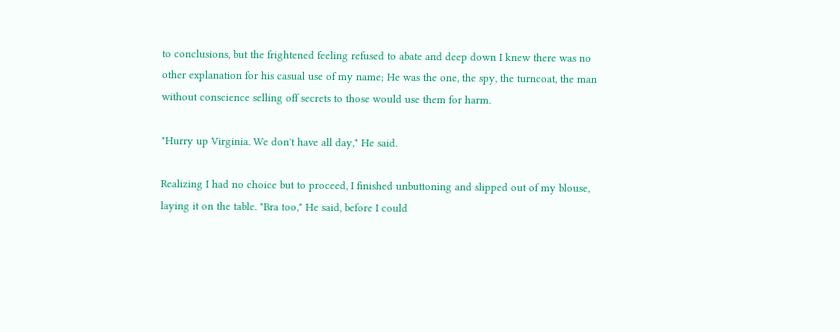to conclusions, but the frightened feeling refused to abate and deep down I knew there was no other explanation for his casual use of my name; He was the one, the spy, the turncoat, the man without conscience selling off secrets to those would use them for harm.

"Hurry up Virginia. We don't have all day," He said.

Realizing I had no choice but to proceed, I finished unbuttoning and slipped out of my blouse, laying it on the table. "Bra too," He said, before I could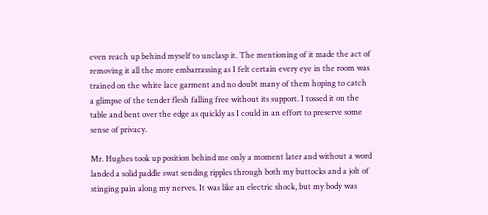even reach up behind myself to unclasp it. The mentioning of it made the act of removing it all the more embarrassing as I felt certain every eye in the room was trained on the white lace garment and no doubt many of them hoping to catch a glimpse of the tender flesh falling free without its support. I tossed it on the table and bent over the edge as quickly as I could in an effort to preserve some sense of privacy.

Mr. Hughes took up position behind me only a moment later and without a word landed a solid paddle swat sending ripples through both my buttocks and a jolt of stinging pain along my nerves. It was like an electric shock, but my body was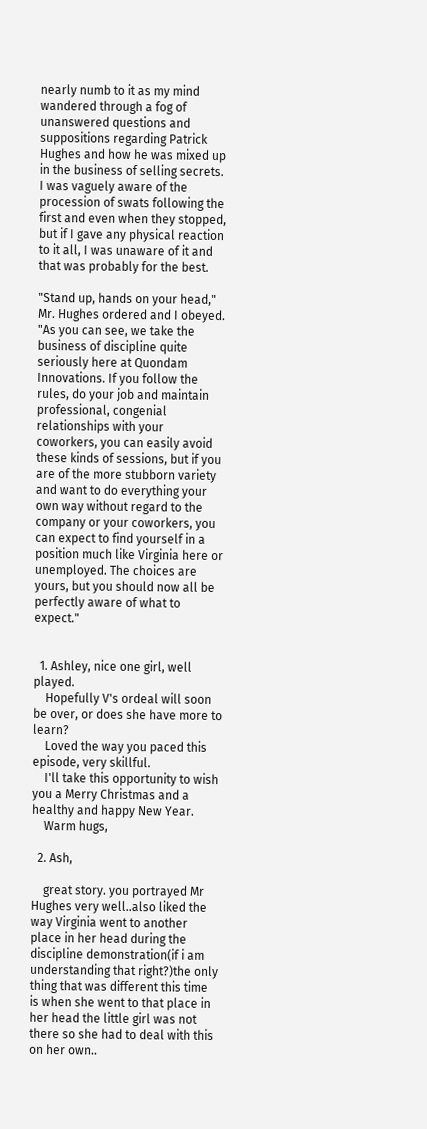nearly numb to it as my mind wandered through a fog of unanswered questions and suppositions regarding Patrick Hughes and how he was mixed up in the business of selling secrets. I was vaguely aware of the procession of swats following the first and even when they stopped, but if I gave any physical reaction to it all, I was unaware of it and that was probably for the best.

"Stand up, hands on your head," Mr. Hughes ordered and I obeyed. "As you can see, we take the business of discipline quite seriously here at Quondam Innovations. If you follow the rules, do your job and maintain professional, congenial relationships with your coworkers, you can easily avoid these kinds of sessions, but if you are of the more stubborn variety and want to do everything your own way without regard to the company or your coworkers, you can expect to find yourself in a position much like Virginia here or unemployed. The choices are yours, but you should now all be perfectly aware of what to expect."


  1. Ashley, nice one girl, well played.
    Hopefully V's ordeal will soon be over, or does she have more to learn?
    Loved the way you paced this episode, very skillful.
    I'll take this opportunity to wish you a Merry Christmas and a healthy and happy New Year.
    Warm hugs,

  2. Ash,

    great story. you portrayed Mr Hughes very well..also liked the way Virginia went to another place in her head during the discipline demonstration(if i am understanding that right?)the only thing that was different this time is when she went to that place in her head the little girl was not there so she had to deal with this on her own..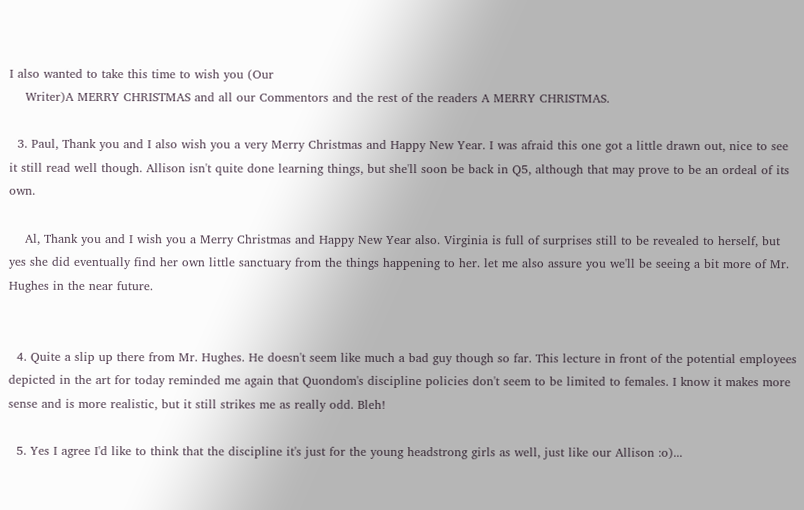I also wanted to take this time to wish you (Our
    Writer)A MERRY CHRISTMAS and all our Commentors and the rest of the readers A MERRY CHRISTMAS.

  3. Paul, Thank you and I also wish you a very Merry Christmas and Happy New Year. I was afraid this one got a little drawn out, nice to see it still read well though. Allison isn't quite done learning things, but she'll soon be back in Q5, although that may prove to be an ordeal of its own.

    Al, Thank you and I wish you a Merry Christmas and Happy New Year also. Virginia is full of surprises still to be revealed to herself, but yes she did eventually find her own little sanctuary from the things happening to her. let me also assure you we'll be seeing a bit more of Mr. Hughes in the near future.


  4. Quite a slip up there from Mr. Hughes. He doesn't seem like much a bad guy though so far. This lecture in front of the potential employees depicted in the art for today reminded me again that Quondom's discipline policies don't seem to be limited to females. I know it makes more sense and is more realistic, but it still strikes me as really odd. Bleh!

  5. Yes I agree I'd like to think that the discipline it's just for the young headstrong girls as well, just like our Allison :o)...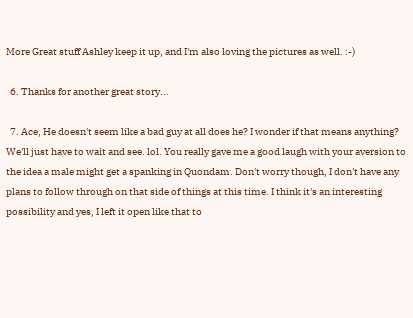More Great stuff Ashley keep it up, and I'm also loving the pictures as well. :-)

  6. Thanks for another great story...

  7. Ace, He doesn't seem like a bad guy at all does he? I wonder if that means anything? We'll just have to wait and see. lol. You really gave me a good laugh with your aversion to the idea a male might get a spanking in Quondam. Don't worry though, I don't have any plans to follow through on that side of things at this time. I think it's an interesting possibility and yes, I left it open like that to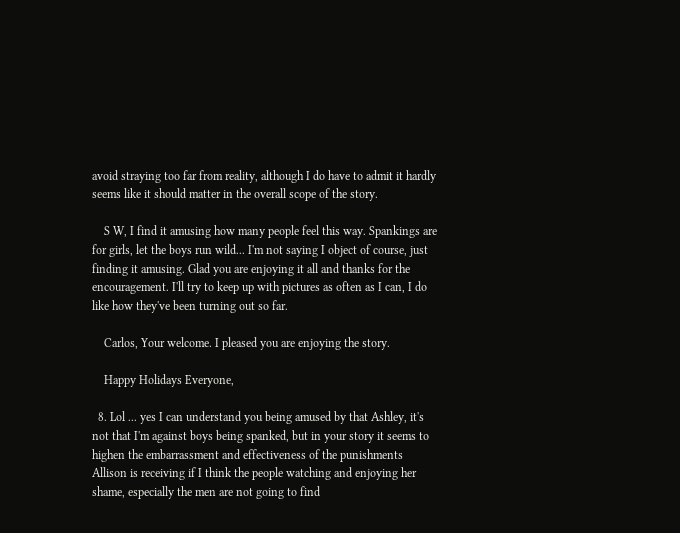avoid straying too far from reality, although I do have to admit it hardly seems like it should matter in the overall scope of the story.

    S W, I find it amusing how many people feel this way. Spankings are for girls, let the boys run wild... I'm not saying I object of course, just finding it amusing. Glad you are enjoying it all and thanks for the encouragement. I'll try to keep up with pictures as often as I can, I do like how they've been turning out so far.

    Carlos, Your welcome. I pleased you are enjoying the story.

    Happy Holidays Everyone,

  8. Lol ... yes I can understand you being amused by that Ashley, it's not that I'm against boys being spanked, but in your story it seems to highen the embarrassment and effectiveness of the punishments Allison is receiving if I think the people watching and enjoying her shame, especially the men are not going to find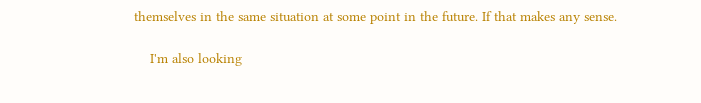themselves in the same situation at some point in the future. If that makes any sense.

    I'm also looking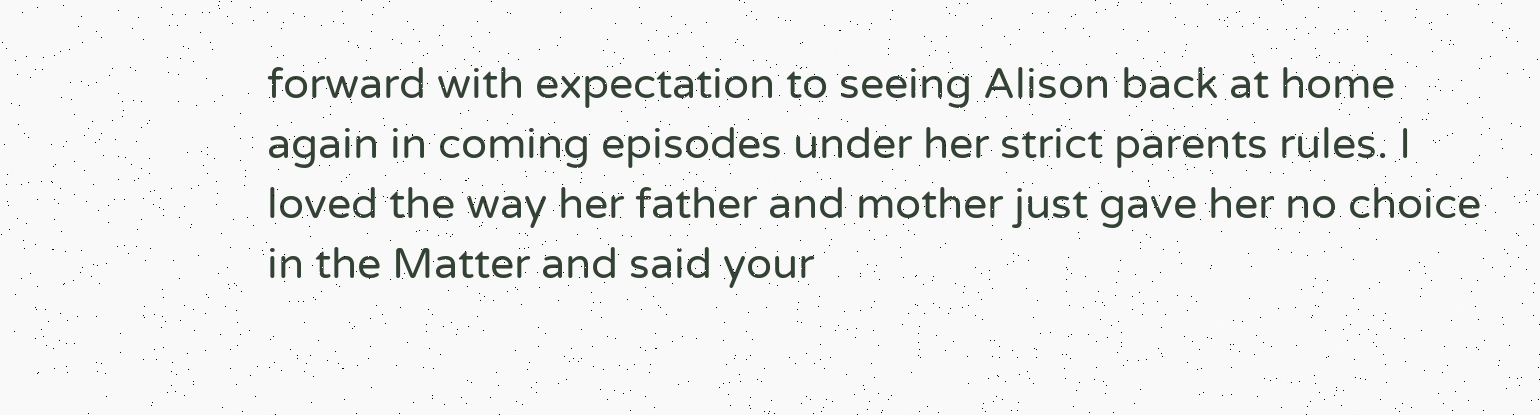forward with expectation to seeing Alison back at home again in coming episodes under her strict parents rules. I loved the way her father and mother just gave her no choice in the Matter and said your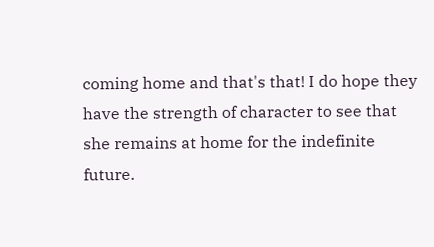coming home and that's that! I do hope they have the strength of character to see that she remains at home for the indefinite future.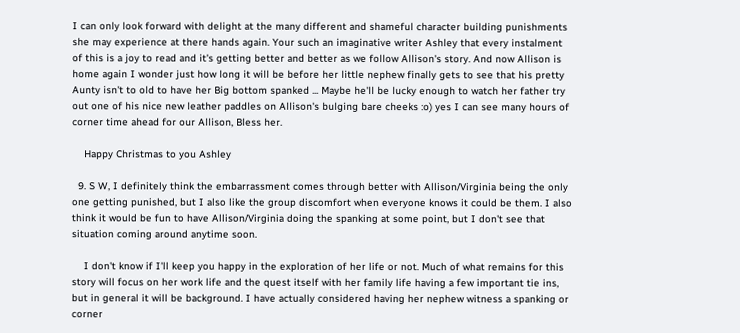I can only look forward with delight at the many different and shameful character building punishments she may experience at there hands again. Your such an imaginative writer Ashley that every instalment of this is a joy to read and it's getting better and better as we follow Allison's story. And now Allison is home again I wonder just how long it will be before her little nephew finally gets to see that his pretty Aunty isn't to old to have her Big bottom spanked ... Maybe he'll be lucky enough to watch her father try out one of his nice new leather paddles on Allison's bulging bare cheeks :o) yes I can see many hours of corner time ahead for our Allison, Bless her.

    Happy Christmas to you Ashley

  9. S W, I definitely think the embarrassment comes through better with Allison/Virginia being the only one getting punished, but I also like the group discomfort when everyone knows it could be them. I also think it would be fun to have Allison/Virginia doing the spanking at some point, but I don't see that situation coming around anytime soon.

    I don't know if I'll keep you happy in the exploration of her life or not. Much of what remains for this story will focus on her work life and the quest itself with her family life having a few important tie ins, but in general it will be background. I have actually considered having her nephew witness a spanking or corner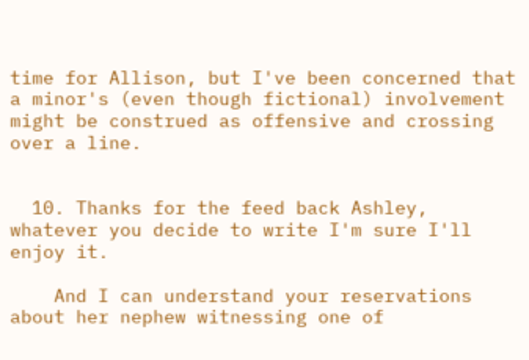time for Allison, but I've been concerned that a minor's (even though fictional) involvement might be construed as offensive and crossing over a line.


  10. Thanks for the feed back Ashley, whatever you decide to write I'm sure I'll enjoy it.

    And I can understand your reservations about her nephew witnessing one of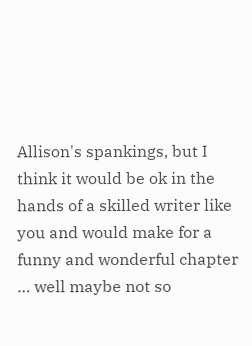Allison's spankings, but I think it would be ok in the hands of a skilled writer like you and would make for a funny and wonderful chapter … well maybe not so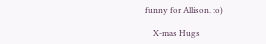funny for Allison. :o)

    X-mas Hugs